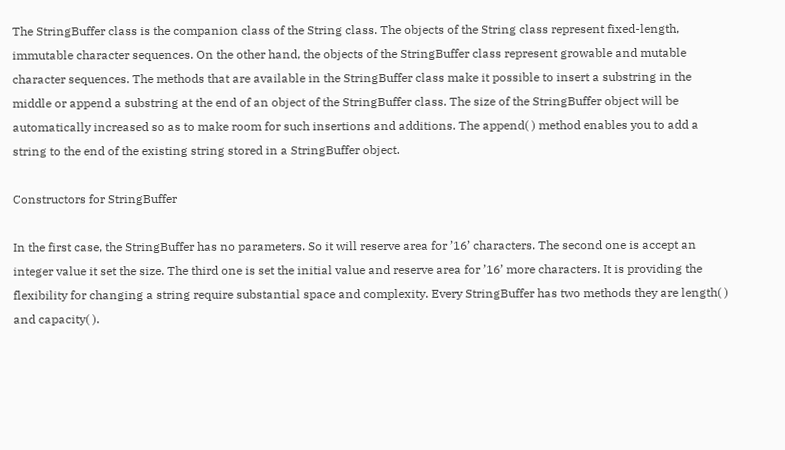The StringBuffer class is the companion class of the String class. The objects of the String class represent fixed-length, immutable character sequences. On the other hand, the objects of the StringBuffer class represent growable and mutable character sequences. The methods that are available in the StringBuffer class make it possible to insert a substring in the middle or append a substring at the end of an object of the StringBuffer class. The size of the StringBuffer object will be automatically increased so as to make room for such insertions and additions. The append( ) method enables you to add a string to the end of the existing string stored in a StringBuffer object.

Constructors for StringBuffer

In the first case, the StringBuffer has no parameters. So it will reserve area for ’16’ characters. The second one is accept an integer value it set the size. The third one is set the initial value and reserve area for ’16’ more characters. It is providing the flexibility for changing a string require substantial space and complexity. Every StringBuffer has two methods they are length( ) and capacity( ).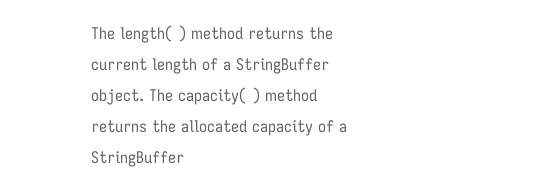The length( ) method returns the current length of a StringBuffer object. The capacity( ) method returns the allocated capacity of a StringBuffer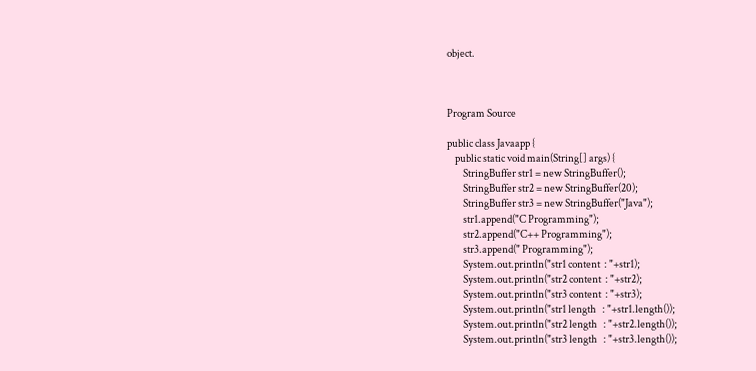object.



Program Source

public class Javaapp {
    public static void main(String[] args) {
        StringBuffer str1 = new StringBuffer();
        StringBuffer str2 = new StringBuffer(20);
        StringBuffer str3 = new StringBuffer("Java");
        str1.append("C Programming");
        str2.append("C++ Programming");
        str3.append(" Programming");
        System.out.println("str1 content  : "+str1);
        System.out.println("str2 content  : "+str2);
        System.out.println("str3 content  : "+str3);
        System.out.println("str1 length   : "+str1.length());
        System.out.println("str2 length   : "+str2.length());
        System.out.println("str3 length   : "+str3.length());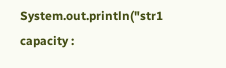System.out.println("str1 capacity :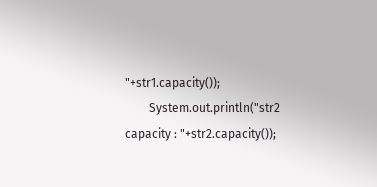"+str1.capacity());
        System.out.println("str2 capacity : "+str2.capacity());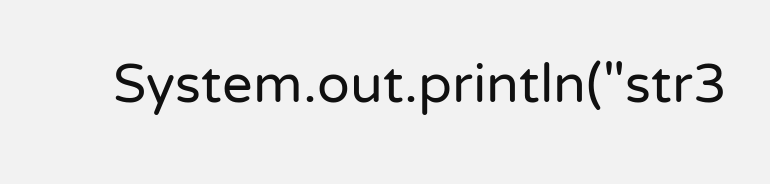System.out.println("str3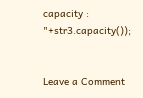capacity : "+str3.capacity());


Leave a Comment